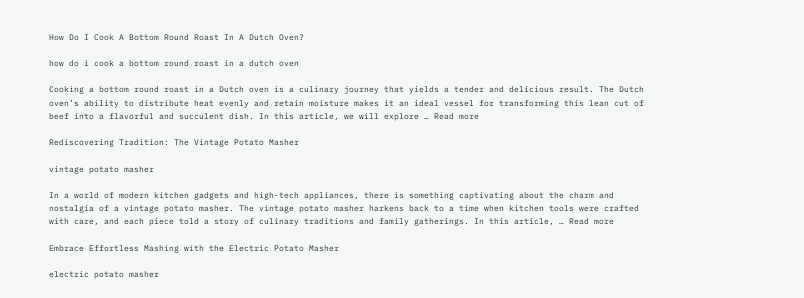How Do I Cook A Bottom Round Roast In A Dutch Oven?

how do i cook a bottom round roast in a dutch oven

Cooking a bottom round roast in a Dutch oven is a culinary journey that yields a tender and delicious result. The Dutch oven’s ability to distribute heat evenly and retain moisture makes it an ideal vessel for transforming this lean cut of beef into a flavorful and succulent dish. In this article, we will explore … Read more

Rediscovering Tradition: The Vintage Potato Masher

vintage potato masher

In a world of modern kitchen gadgets and high-tech appliances, there is something captivating about the charm and nostalgia of a vintage potato masher. The vintage potato masher harkens back to a time when kitchen tools were crafted with care, and each piece told a story of culinary traditions and family gatherings. In this article, … Read more

Embrace Effortless Mashing with the Electric Potato Masher

electric potato masher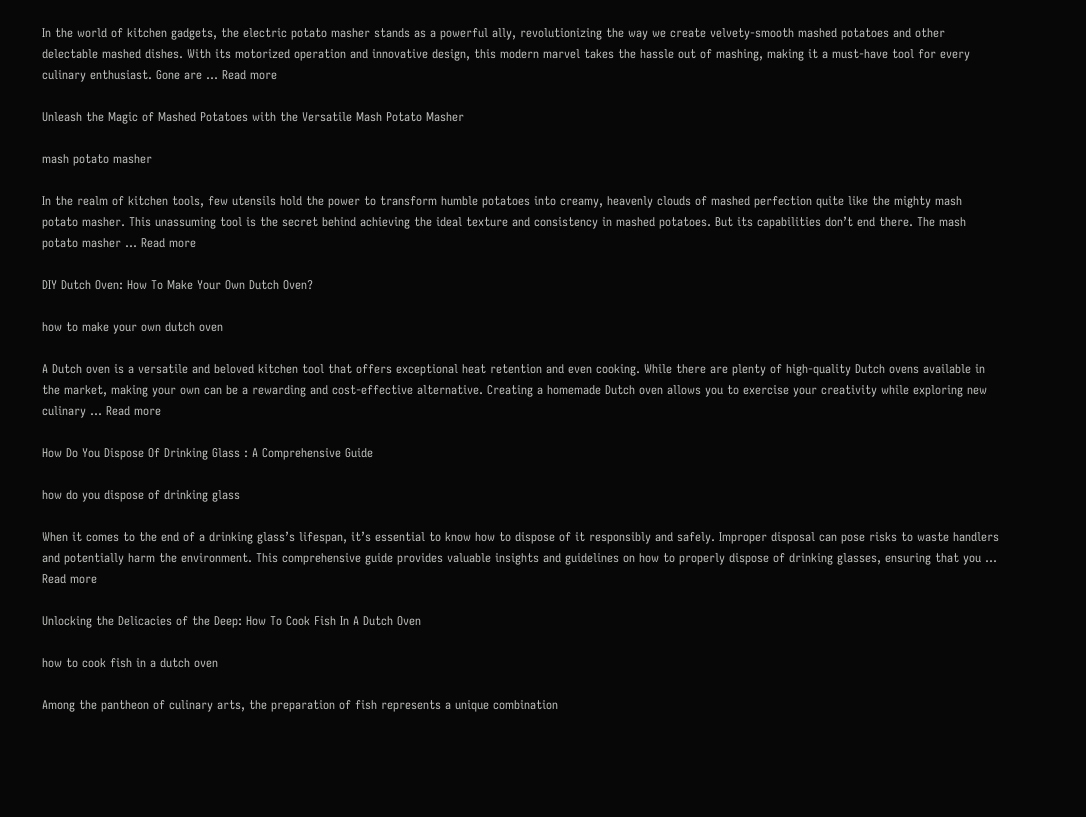In the world of kitchen gadgets, the electric potato masher stands as a powerful ally, revolutionizing the way we create velvety-smooth mashed potatoes and other delectable mashed dishes. With its motorized operation and innovative design, this modern marvel takes the hassle out of mashing, making it a must-have tool for every culinary enthusiast. Gone are … Read more

Unleash the Magic of Mashed Potatoes with the Versatile Mash Potato Masher

mash potato masher

In the realm of kitchen tools, few utensils hold the power to transform humble potatoes into creamy, heavenly clouds of mashed perfection quite like the mighty mash potato masher. This unassuming tool is the secret behind achieving the ideal texture and consistency in mashed potatoes. But its capabilities don’t end there. The mash potato masher … Read more

DIY Dutch Oven: How To Make Your Own Dutch Oven?

how to make your own dutch oven

A Dutch oven is a versatile and beloved kitchen tool that offers exceptional heat retention and even cooking. While there are plenty of high-quality Dutch ovens available in the market, making your own can be a rewarding and cost-effective alternative. Creating a homemade Dutch oven allows you to exercise your creativity while exploring new culinary … Read more

How Do You Dispose Of Drinking Glass : A Comprehensive Guide

how do you dispose of drinking glass

When it comes to the end of a drinking glass’s lifespan, it’s essential to know how to dispose of it responsibly and safely. Improper disposal can pose risks to waste handlers and potentially harm the environment. This comprehensive guide provides valuable insights and guidelines on how to properly dispose of drinking glasses, ensuring that you … Read more

Unlocking the Delicacies of the Deep: How To Cook Fish In A Dutch Oven

how to cook fish in a dutch oven

Among the pantheon of culinary arts, the preparation of fish represents a unique combination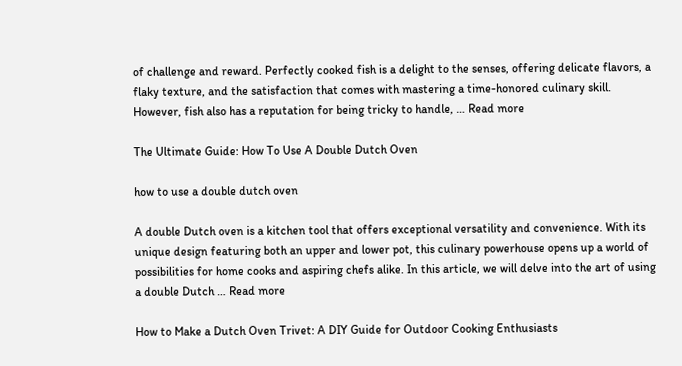of challenge and reward. Perfectly cooked fish is a delight to the senses, offering delicate flavors, a flaky texture, and the satisfaction that comes with mastering a time-honored culinary skill. However, fish also has a reputation for being tricky to handle, … Read more

The Ultimate Guide: How To Use A Double Dutch Oven

how to use a double dutch oven

A double Dutch oven is a kitchen tool that offers exceptional versatility and convenience. With its unique design featuring both an upper and lower pot, this culinary powerhouse opens up a world of possibilities for home cooks and aspiring chefs alike. In this article, we will delve into the art of using a double Dutch … Read more

How to Make a Dutch Oven Trivet: A DIY Guide for Outdoor Cooking Enthusiasts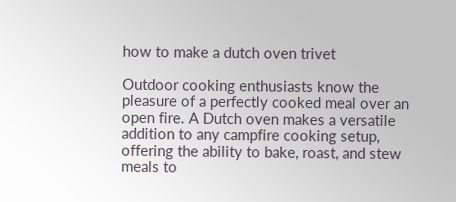how to make a dutch oven trivet

Outdoor cooking enthusiasts know the pleasure of a perfectly cooked meal over an open fire. A Dutch oven makes a versatile addition to any campfire cooking setup, offering the ability to bake, roast, and stew meals to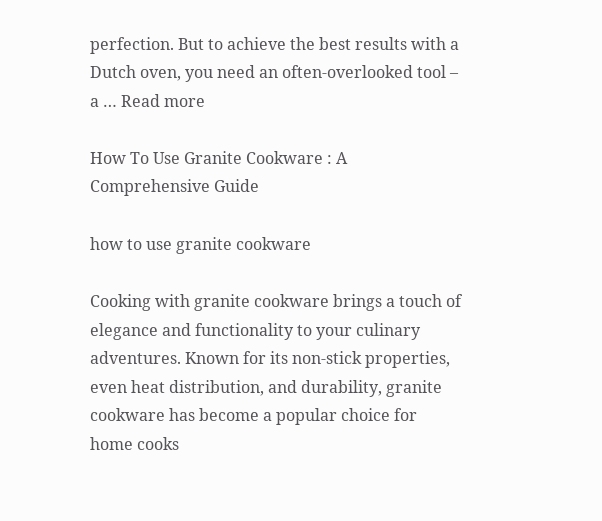perfection. But to achieve the best results with a Dutch oven, you need an often-overlooked tool – a … Read more

How To Use Granite Cookware : A Comprehensive Guide

how to use granite cookware

Cooking with granite cookware brings a touch of elegance and functionality to your culinary adventures. Known for its non-stick properties, even heat distribution, and durability, granite cookware has become a popular choice for home cooks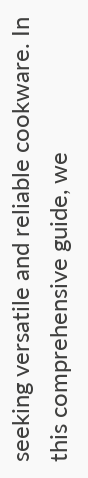seeking versatile and reliable cookware. In this comprehensive guide, we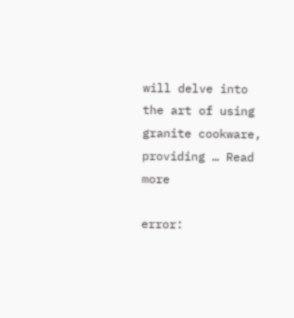will delve into the art of using granite cookware, providing … Read more

error: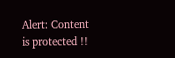Alert: Content is protected !!